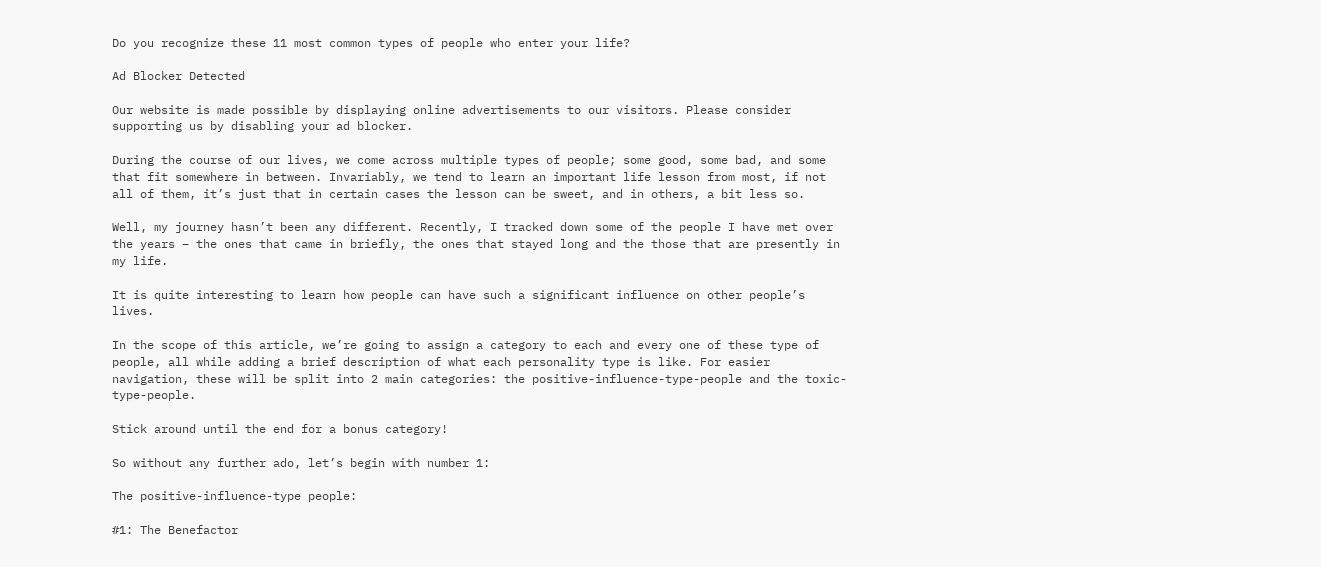Do you recognize these 11 most common types of people who enter your life?

Ad Blocker Detected

Our website is made possible by displaying online advertisements to our visitors. Please consider supporting us by disabling your ad blocker.

During the course of our lives, we come across multiple types of people; some good, some bad, and some that fit somewhere in between. Invariably, we tend to learn an important life lesson from most, if not all of them, it’s just that in certain cases the lesson can be sweet, and in others, a bit less so.

Well, my journey hasn’t been any different. Recently, I tracked down some of the people I have met over the years – the ones that came in briefly, the ones that stayed long and the those that are presently in my life.

It is quite interesting to learn how people can have such a significant influence on other people’s lives.

In the scope of this article, we’re going to assign a category to each and every one of these type of people, all while adding a brief description of what each personality type is like. For easier navigation, these will be split into 2 main categories: the positive-influence-type-people and the toxic-type-people.

Stick around until the end for a bonus category!

So without any further ado, let’s begin with number 1:

The positive-influence-type people:

#1: The Benefactor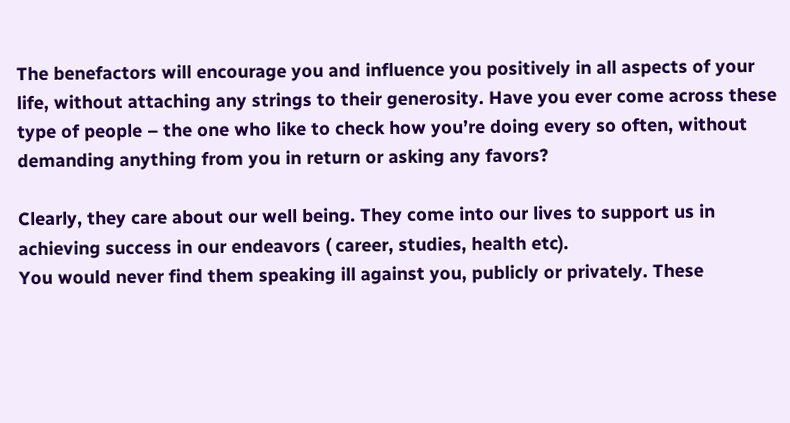The benefactors will encourage you and influence you positively in all aspects of your life, without attaching any strings to their generosity. Have you ever come across these type of people – the one who like to check how you’re doing every so often, without demanding anything from you in return or asking any favors?

Clearly, they care about our well being. They come into our lives to support us in achieving success in our endeavors ( career, studies, health etc).
You would never find them speaking ill against you, publicly or privately. These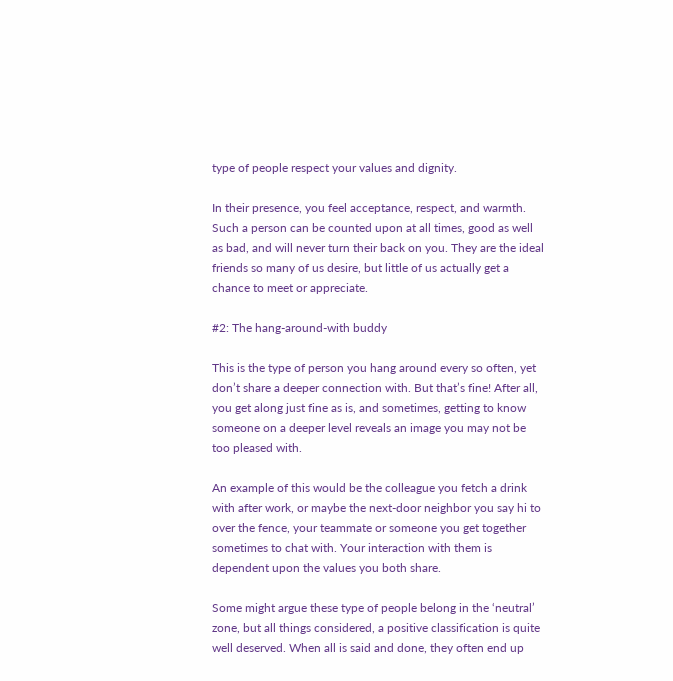type of people respect your values and dignity.

In their presence, you feel acceptance, respect, and warmth. Such a person can be counted upon at all times, good as well as bad, and will never turn their back on you. They are the ideal friends so many of us desire, but little of us actually get a chance to meet or appreciate.

#2: The hang-around-with buddy

This is the type of person you hang around every so often, yet don’t share a deeper connection with. But that’s fine! After all, you get along just fine as is, and sometimes, getting to know someone on a deeper level reveals an image you may not be too pleased with.

An example of this would be the colleague you fetch a drink with after work, or maybe the next-door neighbor you say hi to over the fence, your teammate or someone you get together sometimes to chat with. Your interaction with them is dependent upon the values you both share.

Some might argue these type of people belong in the ‘neutral’ zone, but all things considered, a positive classification is quite well deserved. When all is said and done, they often end up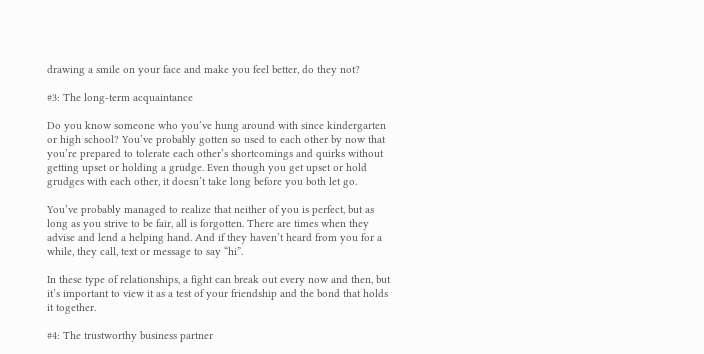drawing a smile on your face and make you feel better, do they not?

#3: The long-term acquaintance

Do you know someone who you’ve hung around with since kindergarten or high school? You’ve probably gotten so used to each other by now that you’re prepared to tolerate each other’s shortcomings and quirks without getting upset or holding a grudge. Even though you get upset or hold grudges with each other, it doesn’t take long before you both let go.

You’ve probably managed to realize that neither of you is perfect, but as long as you strive to be fair, all is forgotten. There are times when they advise and lend a helping hand. And if they haven’t heard from you for a while, they call, text or message to say “hi”.

In these type of relationships, a fight can break out every now and then, but it’s important to view it as a test of your friendship and the bond that holds it together.

#4: The trustworthy business partner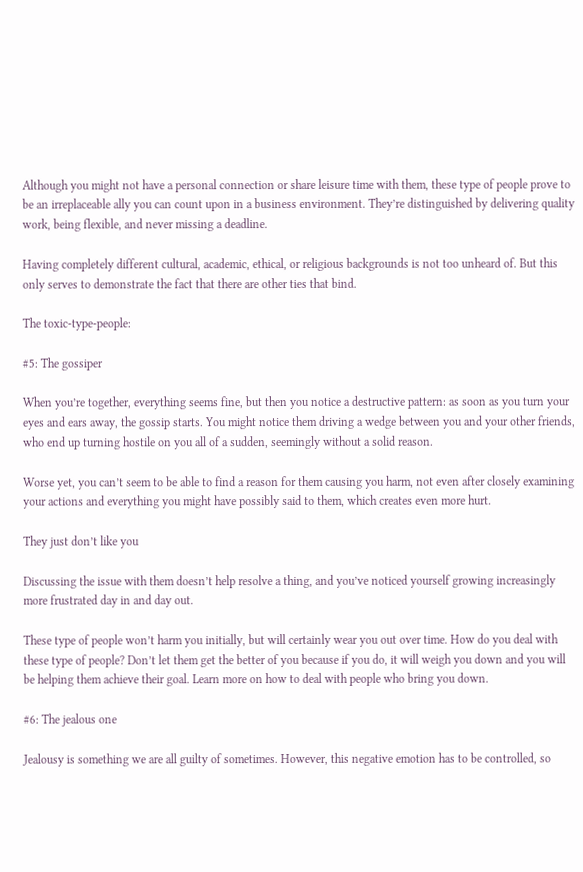Although you might not have a personal connection or share leisure time with them, these type of people prove to be an irreplaceable ally you can count upon in a business environment. They’re distinguished by delivering quality work, being flexible, and never missing a deadline.

Having completely different cultural, academic, ethical, or religious backgrounds is not too unheard of. But this only serves to demonstrate the fact that there are other ties that bind.

The toxic-type-people:

#5: The gossiper

When you’re together, everything seems fine, but then you notice a destructive pattern: as soon as you turn your eyes and ears away, the gossip starts. You might notice them driving a wedge between you and your other friends, who end up turning hostile on you all of a sudden, seemingly without a solid reason.

Worse yet, you can’t seem to be able to find a reason for them causing you harm, not even after closely examining your actions and everything you might have possibly said to them, which creates even more hurt.

They just don’t like you

Discussing the issue with them doesn’t help resolve a thing, and you’ve noticed yourself growing increasingly more frustrated day in and day out.

These type of people won’t harm you initially, but will certainly wear you out over time. How do you deal with these type of people? Don’t let them get the better of you because if you do, it will weigh you down and you will be helping them achieve their goal. Learn more on how to deal with people who bring you down.

#6: The jealous one

Jealousy is something we are all guilty of sometimes. However, this negative emotion has to be controlled, so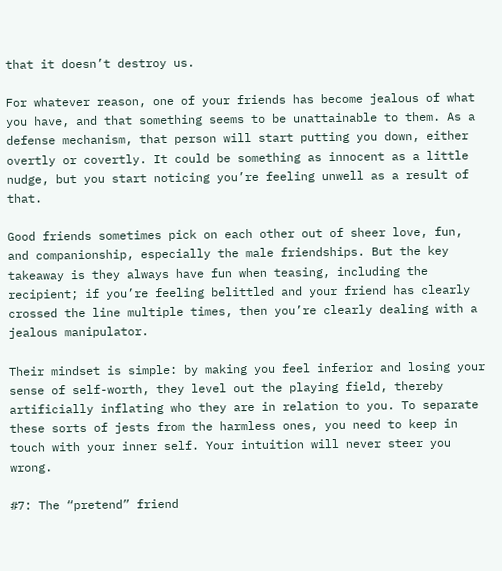that it doesn’t destroy us.

For whatever reason, one of your friends has become jealous of what you have, and that something seems to be unattainable to them. As a defense mechanism, that person will start putting you down, either overtly or covertly. It could be something as innocent as a little nudge, but you start noticing you’re feeling unwell as a result of that.

Good friends sometimes pick on each other out of sheer love, fun, and companionship, especially the male friendships. But the key takeaway is they always have fun when teasing, including the recipient; if you’re feeling belittled and your friend has clearly crossed the line multiple times, then you’re clearly dealing with a jealous manipulator.

Their mindset is simple: by making you feel inferior and losing your sense of self-worth, they level out the playing field, thereby artificially inflating who they are in relation to you. To separate these sorts of jests from the harmless ones, you need to keep in touch with your inner self. Your intuition will never steer you wrong.

#7: The “pretend” friend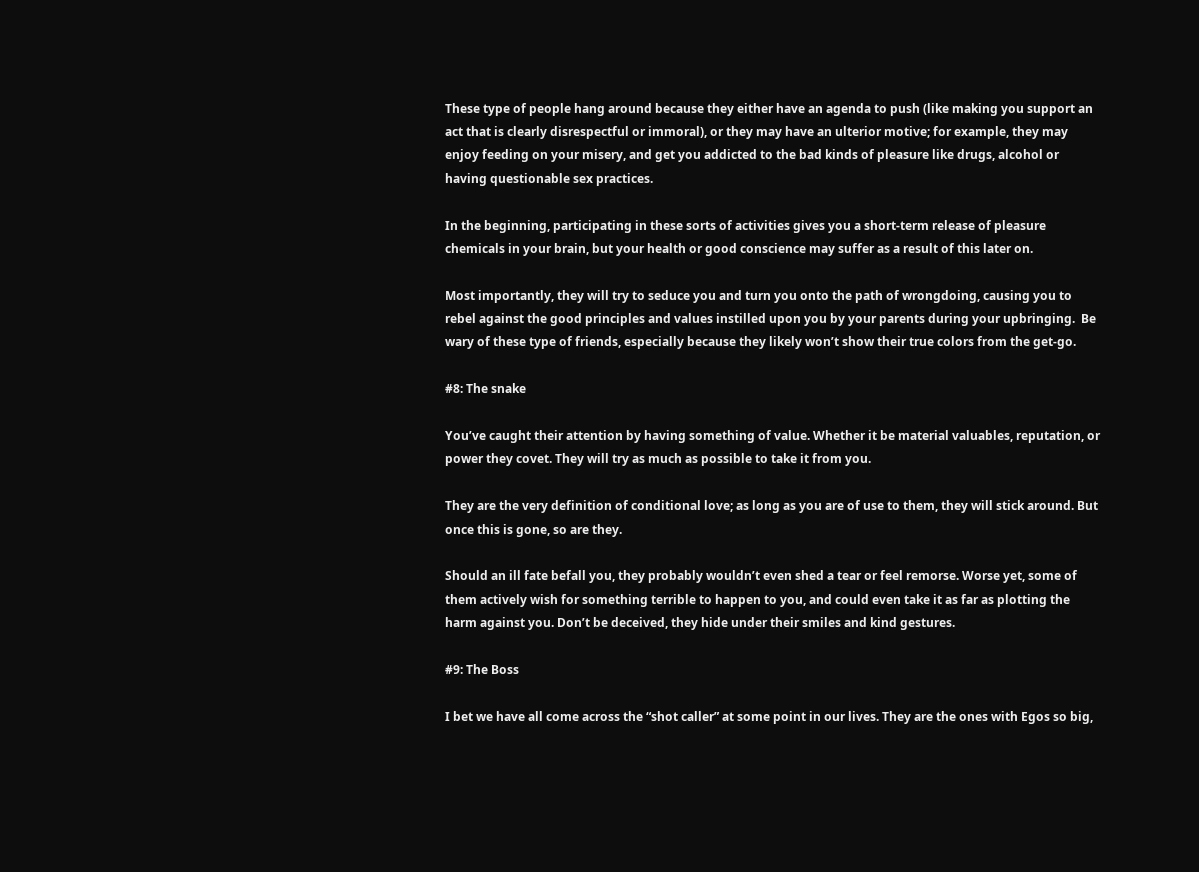These type of people hang around because they either have an agenda to push (like making you support an act that is clearly disrespectful or immoral), or they may have an ulterior motive; for example, they may enjoy feeding on your misery, and get you addicted to the bad kinds of pleasure like drugs, alcohol or having questionable sex practices.

In the beginning, participating in these sorts of activities gives you a short-term release of pleasure chemicals in your brain, but your health or good conscience may suffer as a result of this later on.

Most importantly, they will try to seduce you and turn you onto the path of wrongdoing, causing you to rebel against the good principles and values instilled upon you by your parents during your upbringing.  Be wary of these type of friends, especially because they likely won’t show their true colors from the get-go.

#8: The snake

You’ve caught their attention by having something of value. Whether it be material valuables, reputation, or power they covet. They will try as much as possible to take it from you.

They are the very definition of conditional love; as long as you are of use to them, they will stick around. But once this is gone, so are they.

Should an ill fate befall you, they probably wouldn’t even shed a tear or feel remorse. Worse yet, some of them actively wish for something terrible to happen to you, and could even take it as far as plotting the harm against you. Don’t be deceived, they hide under their smiles and kind gestures.

#9: The Boss

I bet we have all come across the “shot caller” at some point in our lives. They are the ones with Egos so big,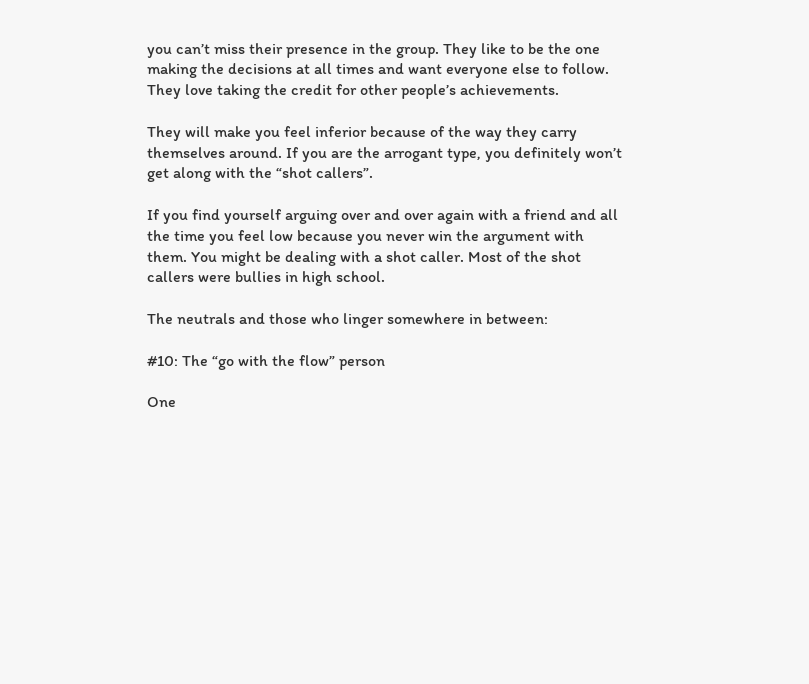you can’t miss their presence in the group. They like to be the one making the decisions at all times and want everyone else to follow. They love taking the credit for other people’s achievements.

They will make you feel inferior because of the way they carry themselves around. If you are the arrogant type, you definitely won’t get along with the “shot callers”.

If you find yourself arguing over and over again with a friend and all the time you feel low because you never win the argument with them. You might be dealing with a shot caller. Most of the shot callers were bullies in high school.

The neutrals and those who linger somewhere in between:

#10: The “go with the flow” person

One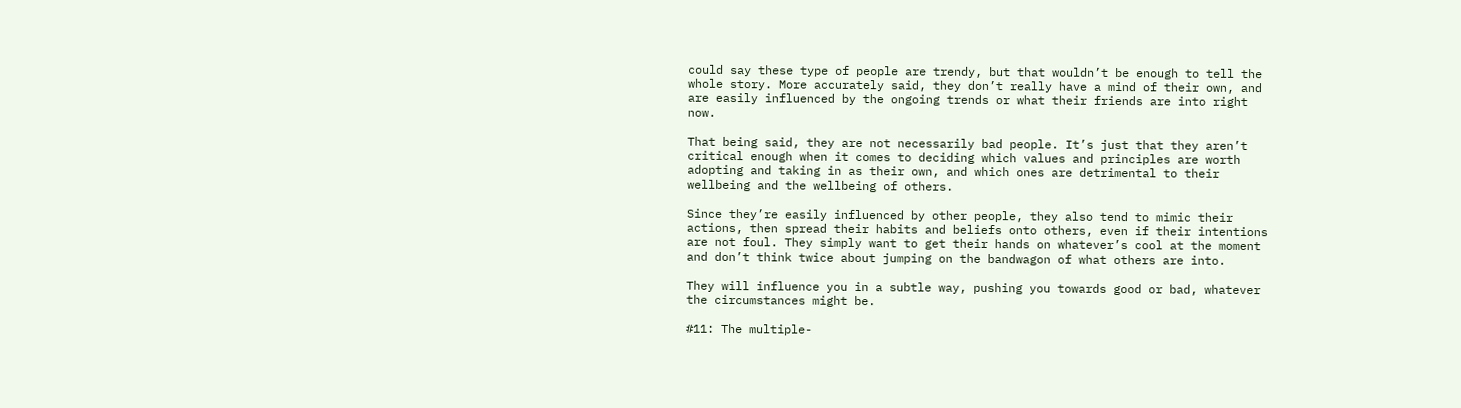could say these type of people are trendy, but that wouldn’t be enough to tell the whole story. More accurately said, they don’t really have a mind of their own, and are easily influenced by the ongoing trends or what their friends are into right now.

That being said, they are not necessarily bad people. It’s just that they aren’t critical enough when it comes to deciding which values and principles are worth adopting and taking in as their own, and which ones are detrimental to their wellbeing and the wellbeing of others.

Since they’re easily influenced by other people, they also tend to mimic their actions, then spread their habits and beliefs onto others, even if their intentions are not foul. They simply want to get their hands on whatever’s cool at the moment and don’t think twice about jumping on the bandwagon of what others are into.

They will influence you in a subtle way, pushing you towards good or bad, whatever the circumstances might be.

#11: The multiple-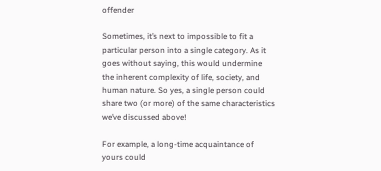offender

Sometimes, it’s next to impossible to fit a particular person into a single category. As it goes without saying, this would undermine the inherent complexity of life, society, and human nature. So yes, a single person could share two (or more) of the same characteristics we’ve discussed above!

For example, a long-time acquaintance of yours could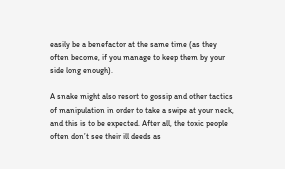easily be a benefactor at the same time (as they often become, if you manage to keep them by your side long enough).

A snake might also resort to gossip and other tactics of manipulation in order to take a swipe at your neck, and this is to be expected. After all, the toxic people often don’t see their ill deeds as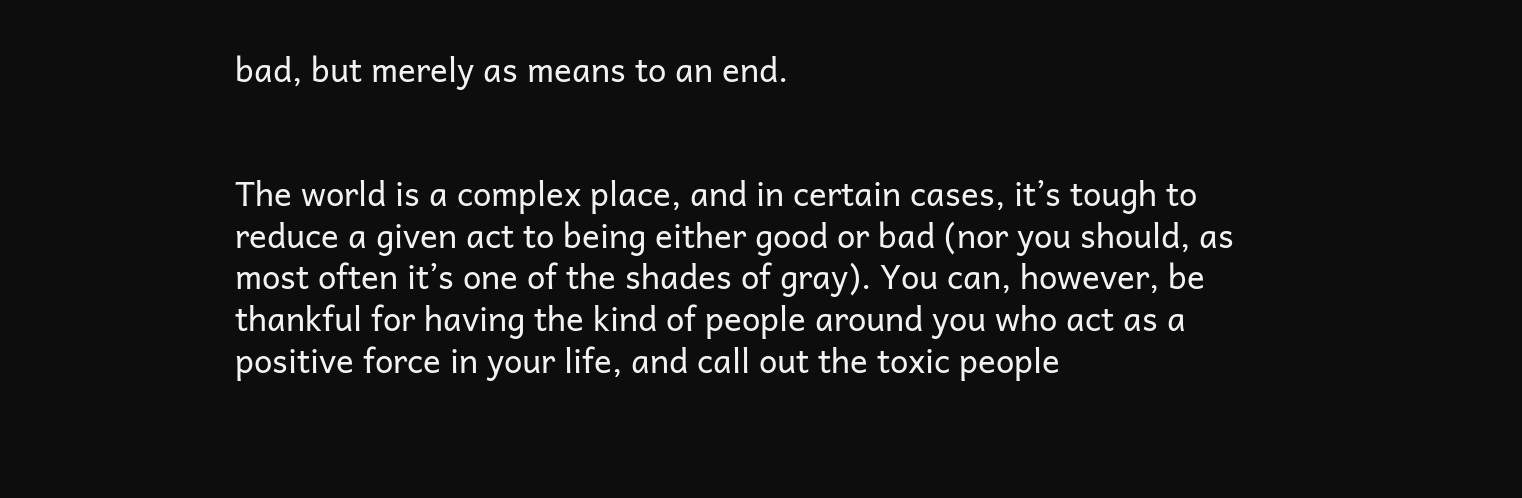bad, but merely as means to an end.


The world is a complex place, and in certain cases, it’s tough to reduce a given act to being either good or bad (nor you should, as most often it’s one of the shades of gray). You can, however, be thankful for having the kind of people around you who act as a positive force in your life, and call out the toxic people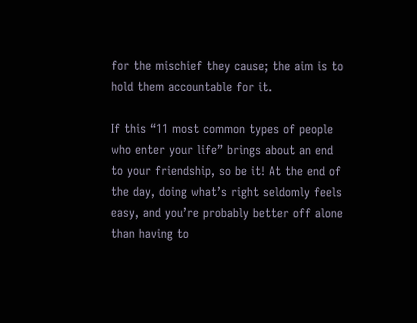for the mischief they cause; the aim is to hold them accountable for it.

If this “11 most common types of people who enter your life” brings about an end to your friendship, so be it! At the end of the day, doing what’s right seldomly feels easy, and you’re probably better off alone than having to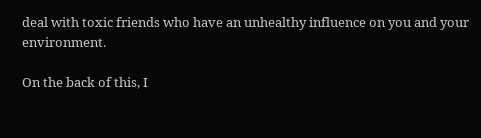deal with toxic friends who have an unhealthy influence on you and your environment.

On the back of this, I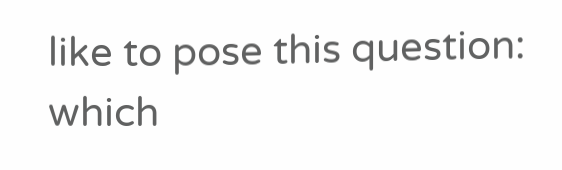like to pose this question: which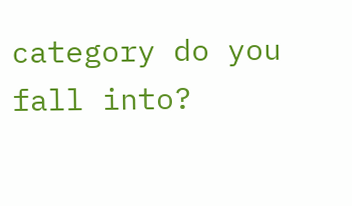category do you fall into?